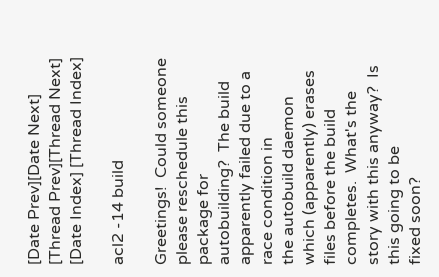[Date Prev][Date Next] [Thread Prev][Thread Next] [Date Index] [Thread Index]

acl2 -14 build

Greetings!  Could someone please reschedule this package for
autobuilding?  The build apparently failed due to a race condition in
the autobuild daemon which (apparently) erases files before the build
completes.  What's the story with this anyway?  Is this going to be
fixed soon?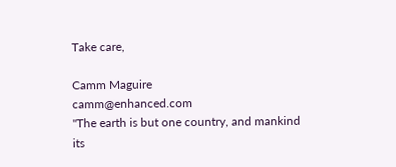Take care,

Camm Maguire                            camm@enhanced.com
"The earth is but one country, and mankind its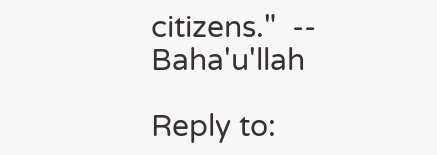citizens."  --  Baha'u'llah

Reply to: